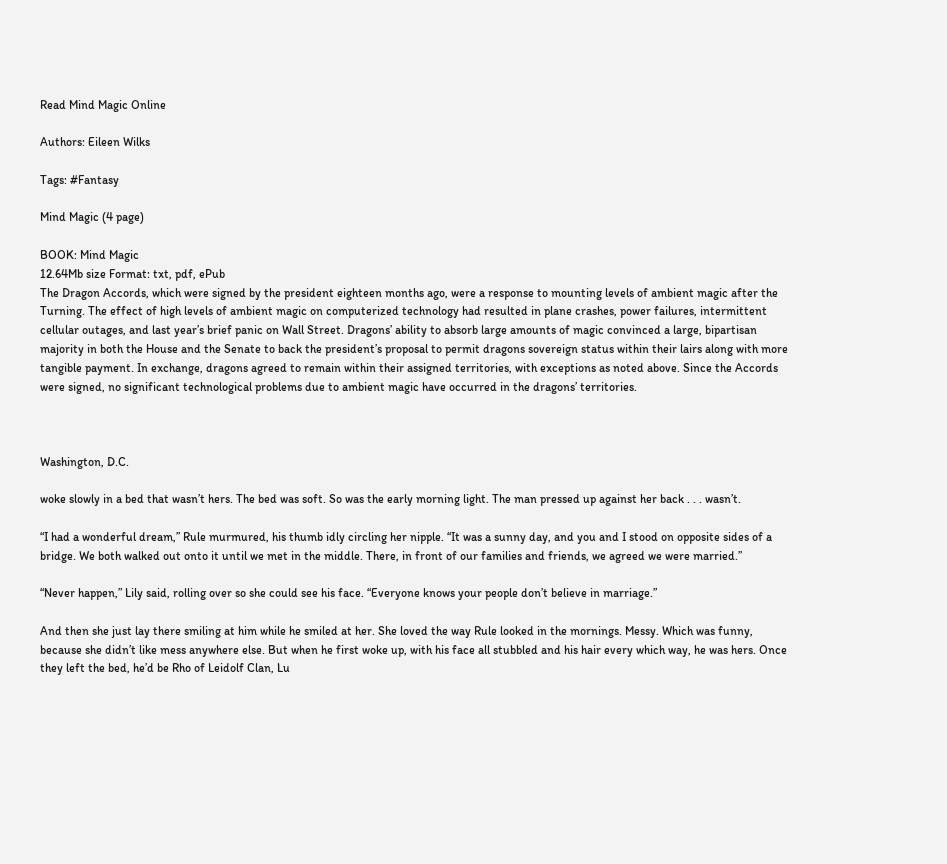Read Mind Magic Online

Authors: Eileen Wilks

Tags: #Fantasy

Mind Magic (4 page)

BOOK: Mind Magic
12.64Mb size Format: txt, pdf, ePub
The Dragon Accords, which were signed by the president eighteen months ago, were a response to mounting levels of ambient magic after the Turning. The effect of high levels of ambient magic on computerized technology had resulted in plane crashes, power failures, intermittent cellular outages, and last year’s brief panic on Wall Street. Dragons’ ability to absorb large amounts of magic convinced a large, bipartisan majority in both the House and the Senate to back the president’s proposal to permit dragons sovereign status within their lairs along with more tangible payment. In exchange, dragons agreed to remain within their assigned territories, with exceptions as noted above. Since the Accords were signed, no significant technological problems due to ambient magic have occurred in the dragons’ territories.



Washington, D.C.

woke slowly in a bed that wasn’t hers. The bed was soft. So was the early morning light. The man pressed up against her back . . . wasn’t.

“I had a wonderful dream,” Rule murmured, his thumb idly circling her nipple. “It was a sunny day, and you and I stood on opposite sides of a bridge. We both walked out onto it until we met in the middle. There, in front of our families and friends, we agreed we were married.”

“Never happen,” Lily said, rolling over so she could see his face. “Everyone knows your people don’t believe in marriage.”

And then she just lay there smiling at him while he smiled at her. She loved the way Rule looked in the mornings. Messy. Which was funny, because she didn’t like mess anywhere else. But when he first woke up, with his face all stubbled and his hair every which way, he was hers. Once they left the bed, he’d be Rho of Leidolf Clan, Lu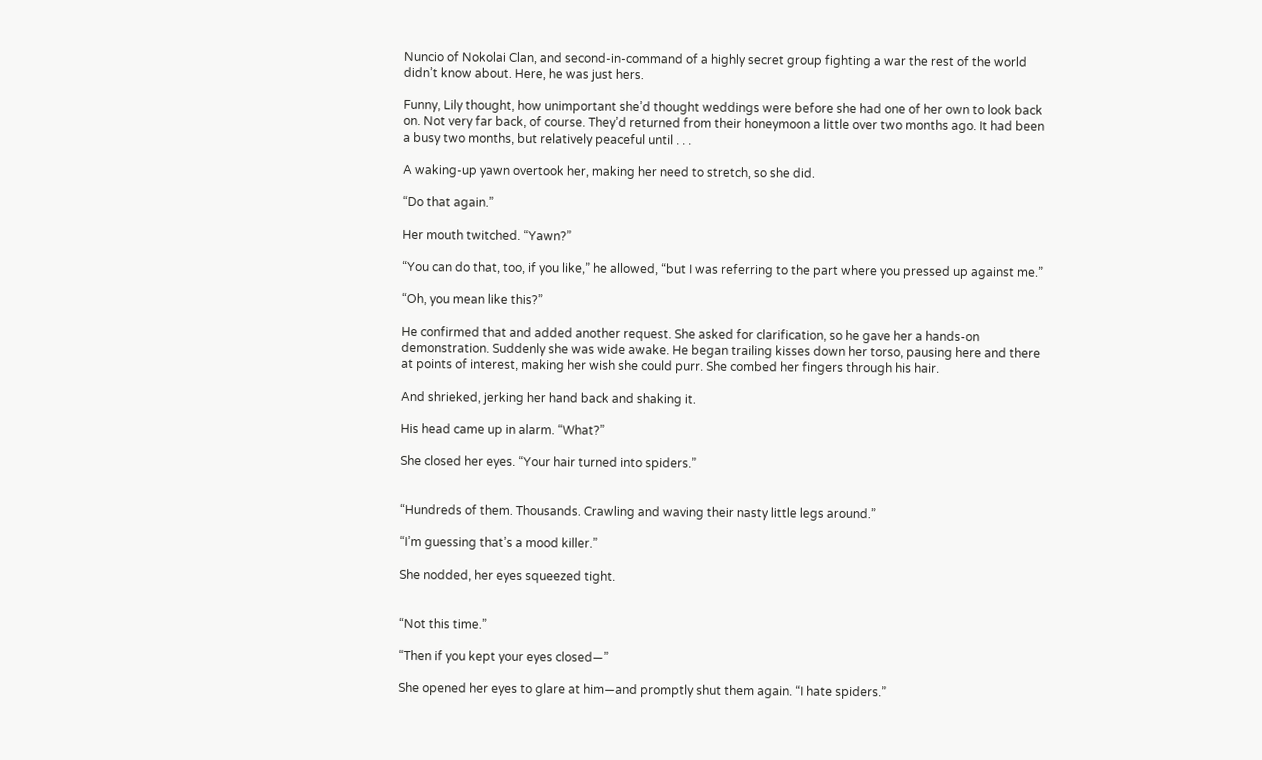Nuncio of Nokolai Clan, and second-in-command of a highly secret group fighting a war the rest of the world didn’t know about. Here, he was just hers.

Funny, Lily thought, how unimportant she’d thought weddings were before she had one of her own to look back on. Not very far back, of course. They’d returned from their honeymoon a little over two months ago. It had been a busy two months, but relatively peaceful until . . .

A waking-up yawn overtook her, making her need to stretch, so she did.

“Do that again.”

Her mouth twitched. “Yawn?”

“You can do that, too, if you like,” he allowed, “but I was referring to the part where you pressed up against me.”

“Oh, you mean like this?”

He confirmed that and added another request. She asked for clarification, so he gave her a hands-on demonstration. Suddenly she was wide awake. He began trailing kisses down her torso, pausing here and there at points of interest, making her wish she could purr. She combed her fingers through his hair.

And shrieked, jerking her hand back and shaking it.

His head came up in alarm. “What?”

She closed her eyes. “Your hair turned into spiders.”


“Hundreds of them. Thousands. Crawling and waving their nasty little legs around.”

“I’m guessing that’s a mood killer.”

She nodded, her eyes squeezed tight.


“Not this time.”

“Then if you kept your eyes closed—”

She opened her eyes to glare at him—and promptly shut them again. “I hate spiders.”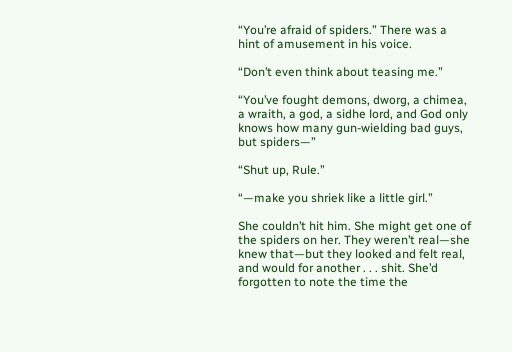“You’re afraid of spiders.” There was a hint of amusement in his voice.

“Don’t even think about teasing me.”

“You’ve fought demons, dworg, a chimea, a wraith, a god, a sidhe lord, and God only knows how many gun-wielding bad guys, but spiders—”

“Shut up, Rule.”

“—make you shriek like a little girl.”

She couldn’t hit him. She might get one of the spiders on her. They weren’t real—she knew that—but they looked and felt real, and would for another . . . shit. She’d forgotten to note the time the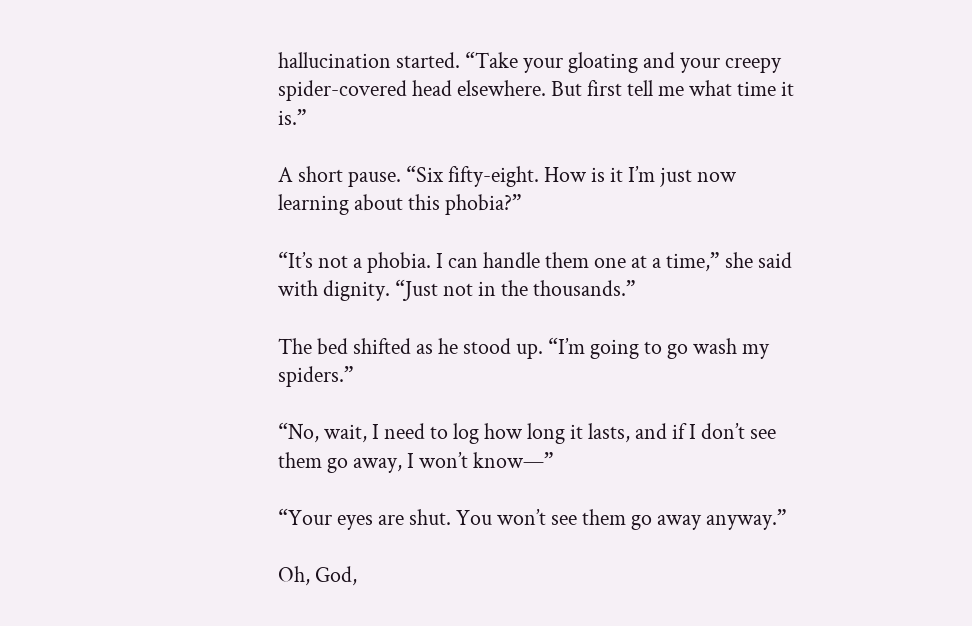hallucination started. “Take your gloating and your creepy spider-covered head elsewhere. But first tell me what time it is.”

A short pause. “Six fifty-eight. How is it I’m just now learning about this phobia?”

“It’s not a phobia. I can handle them one at a time,” she said with dignity. “Just not in the thousands.”

The bed shifted as he stood up. “I’m going to go wash my spiders.”

“No, wait, I need to log how long it lasts, and if I don’t see them go away, I won’t know—”

“Your eyes are shut. You won’t see them go away anyway.”

Oh, God,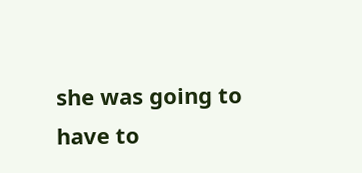she was going to have to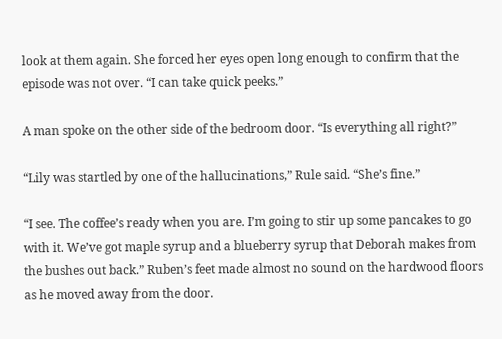look at them again. She forced her eyes open long enough to confirm that the episode was not over. “I can take quick peeks.”

A man spoke on the other side of the bedroom door. “Is everything all right?”

“Lily was startled by one of the hallucinations,” Rule said. “She’s fine.”

“I see. The coffee’s ready when you are. I’m going to stir up some pancakes to go with it. We’ve got maple syrup and a blueberry syrup that Deborah makes from the bushes out back.” Ruben’s feet made almost no sound on the hardwood floors as he moved away from the door.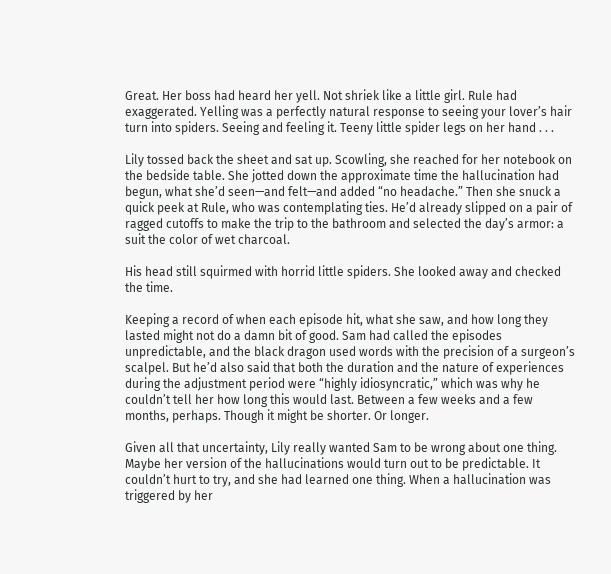Great. Her boss had heard her yell. Not shriek like a little girl. Rule had exaggerated. Yelling was a perfectly natural response to seeing your lover’s hair turn into spiders. Seeing and feeling it. Teeny little spider legs on her hand . . .

Lily tossed back the sheet and sat up. Scowling, she reached for her notebook on the bedside table. She jotted down the approximate time the hallucination had begun, what she’d seen—and felt—and added “no headache.” Then she snuck a quick peek at Rule, who was contemplating ties. He’d already slipped on a pair of ragged cutoffs to make the trip to the bathroom and selected the day’s armor: a suit the color of wet charcoal.

His head still squirmed with horrid little spiders. She looked away and checked the time.

Keeping a record of when each episode hit, what she saw, and how long they lasted might not do a damn bit of good. Sam had called the episodes unpredictable, and the black dragon used words with the precision of a surgeon’s scalpel. But he’d also said that both the duration and the nature of experiences during the adjustment period were “highly idiosyncratic,” which was why he couldn’t tell her how long this would last. Between a few weeks and a few months, perhaps. Though it might be shorter. Or longer.

Given all that uncertainty, Lily really wanted Sam to be wrong about one thing. Maybe her version of the hallucinations would turn out to be predictable. It couldn’t hurt to try, and she had learned one thing. When a hallucination was triggered by her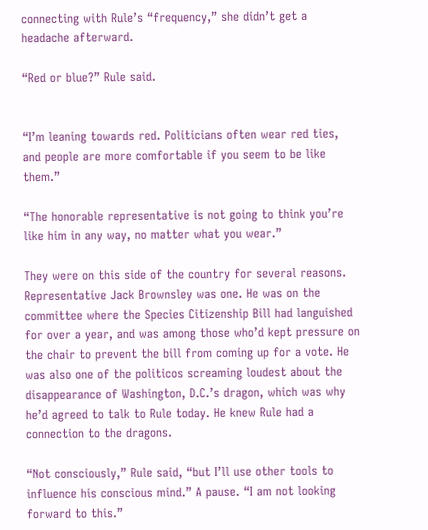connecting with Rule’s “frequency,” she didn’t get a headache afterward.

“Red or blue?” Rule said.


“I’m leaning towards red. Politicians often wear red ties, and people are more comfortable if you seem to be like them.”

“The honorable representative is not going to think you’re like him in any way, no matter what you wear.”

They were on this side of the country for several reasons. Representative Jack Brownsley was one. He was on the committee where the Species Citizenship Bill had languished for over a year, and was among those who’d kept pressure on the chair to prevent the bill from coming up for a vote. He was also one of the politicos screaming loudest about the disappearance of Washington, D.C.’s dragon, which was why he’d agreed to talk to Rule today. He knew Rule had a connection to the dragons.

“Not consciously,” Rule said, “but I’ll use other tools to influence his conscious mind.” A pause. “I am not looking forward to this.”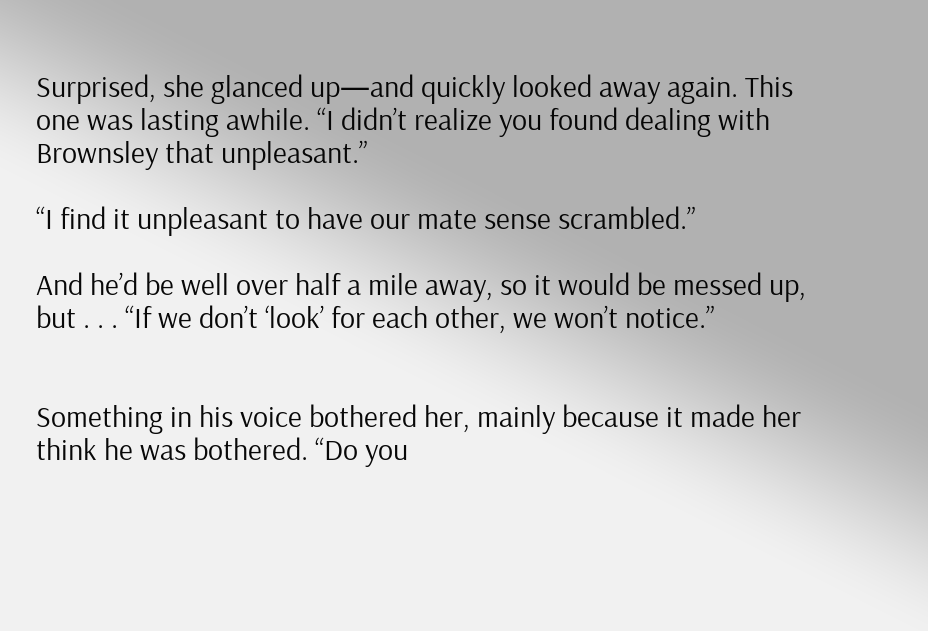Surprised, she glanced up—and quickly looked away again. This one was lasting awhile. “I didn’t realize you found dealing with Brownsley that unpleasant.”

“I find it unpleasant to have our mate sense scrambled.”

And he’d be well over half a mile away, so it would be messed up, but . . . “If we don’t ‘look’ for each other, we won’t notice.”


Something in his voice bothered her, mainly because it made her think he was bothered. “Do you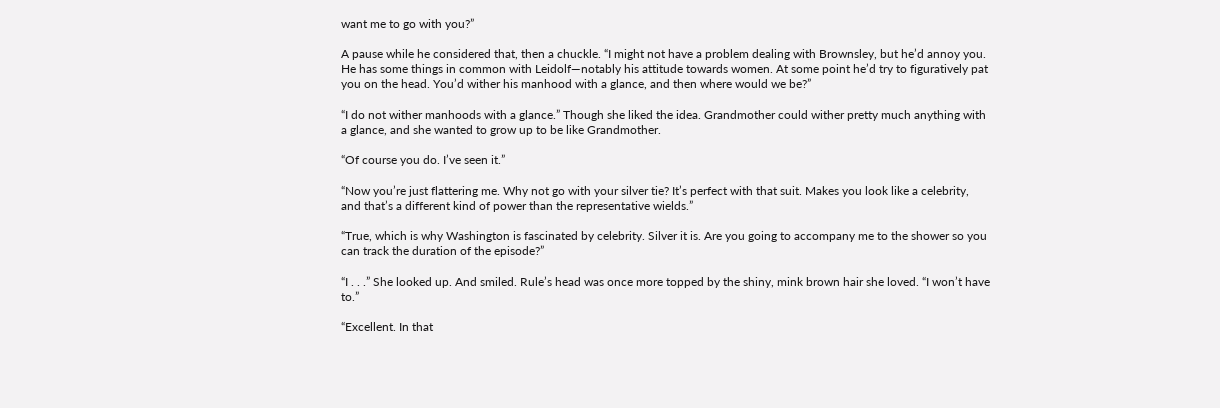want me to go with you?”

A pause while he considered that, then a chuckle. “I might not have a problem dealing with Brownsley, but he’d annoy you. He has some things in common with Leidolf—notably his attitude towards women. At some point he’d try to figuratively pat you on the head. You’d wither his manhood with a glance, and then where would we be?”

“I do not wither manhoods with a glance.” Though she liked the idea. Grandmother could wither pretty much anything with a glance, and she wanted to grow up to be like Grandmother.

“Of course you do. I’ve seen it.”

“Now you’re just flattering me. Why not go with your silver tie? It’s perfect with that suit. Makes you look like a celebrity, and that’s a different kind of power than the representative wields.”

“True, which is why Washington is fascinated by celebrity. Silver it is. Are you going to accompany me to the shower so you can track the duration of the episode?”

“I . . .” She looked up. And smiled. Rule’s head was once more topped by the shiny, mink brown hair she loved. “I won’t have to.”

“Excellent. In that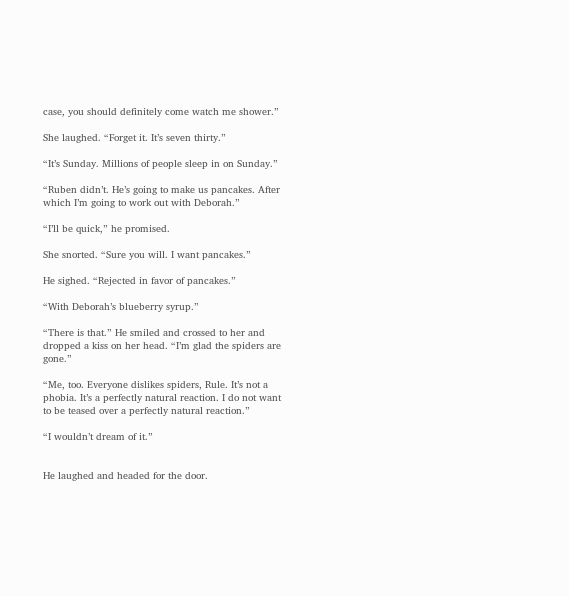case, you should definitely come watch me shower.”

She laughed. “Forget it. It’s seven thirty.”

“It’s Sunday. Millions of people sleep in on Sunday.”

“Ruben didn’t. He’s going to make us pancakes. After which I’m going to work out with Deborah.”

“I’ll be quick,” he promised.

She snorted. “Sure you will. I want pancakes.”

He sighed. “Rejected in favor of pancakes.”

“With Deborah’s blueberry syrup.”

“There is that.” He smiled and crossed to her and dropped a kiss on her head. “I’m glad the spiders are gone.”

“Me, too. Everyone dislikes spiders, Rule. It’s not a phobia. It’s a perfectly natural reaction. I do not want to be teased over a perfectly natural reaction.”

“I wouldn’t dream of it.”


He laughed and headed for the door.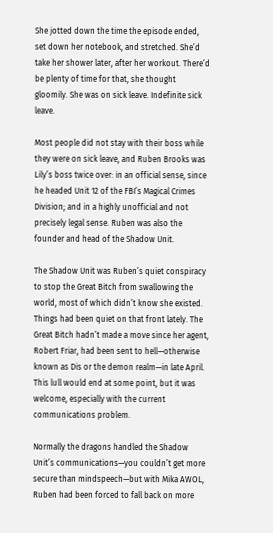She jotted down the time the episode ended, set down her notebook, and stretched. She’d take her shower later, after her workout. There’d be plenty of time for that, she thought gloomily. She was on sick leave. Indefinite sick leave.

Most people did not stay with their boss while they were on sick leave, and Ruben Brooks was Lily’s boss twice over: in an official sense, since he headed Unit 12 of the FBI’s Magical Crimes Division; and in a highly unofficial and not precisely legal sense. Ruben was also the founder and head of the Shadow Unit.

The Shadow Unit was Ruben’s quiet conspiracy to stop the Great Bitch from swallowing the world, most of which didn’t know she existed. Things had been quiet on that front lately. The Great Bitch hadn’t made a move since her agent, Robert Friar, had been sent to hell—otherwise known as Dis or the demon realm—in late April. This lull would end at some point, but it was welcome, especially with the current communications problem.

Normally the dragons handled the Shadow Unit’s communications—you couldn’t get more secure than mindspeech—but with Mika AWOL, Ruben had been forced to fall back on more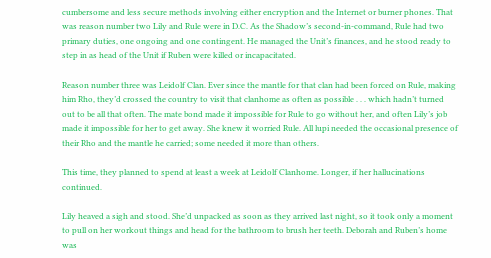cumbersome and less secure methods involving either encryption and the Internet or burner phones. That was reason number two Lily and Rule were in D.C. As the Shadow’s second-in-command, Rule had two primary duties, one ongoing and one contingent. He managed the Unit’s finances, and he stood ready to step in as head of the Unit if Ruben were killed or incapacitated.

Reason number three was Leidolf Clan. Ever since the mantle for that clan had been forced on Rule, making him Rho, they’d crossed the country to visit that clanhome as often as possible . . . which hadn’t turned out to be all that often. The mate bond made it impossible for Rule to go without her, and often Lily’s job made it impossible for her to get away. She knew it worried Rule. All lupi needed the occasional presence of their Rho and the mantle he carried; some needed it more than others.

This time, they planned to spend at least a week at Leidolf Clanhome. Longer, if her hallucinations continued.

Lily heaved a sigh and stood. She’d unpacked as soon as they arrived last night, so it took only a moment to pull on her workout things and head for the bathroom to brush her teeth. Deborah and Ruben’s home was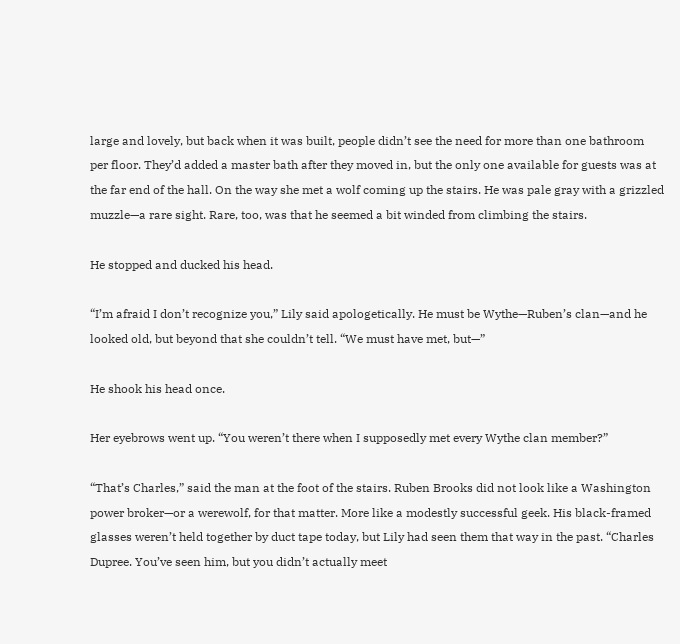large and lovely, but back when it was built, people didn’t see the need for more than one bathroom per floor. They’d added a master bath after they moved in, but the only one available for guests was at the far end of the hall. On the way she met a wolf coming up the stairs. He was pale gray with a grizzled muzzle—a rare sight. Rare, too, was that he seemed a bit winded from climbing the stairs.

He stopped and ducked his head.

“I’m afraid I don’t recognize you,” Lily said apologetically. He must be Wythe—Ruben’s clan—and he looked old, but beyond that she couldn’t tell. “We must have met, but—”

He shook his head once.

Her eyebrows went up. “You weren’t there when I supposedly met every Wythe clan member?”

“That’s Charles,” said the man at the foot of the stairs. Ruben Brooks did not look like a Washington power broker—or a werewolf, for that matter. More like a modestly successful geek. His black-framed glasses weren’t held together by duct tape today, but Lily had seen them that way in the past. “Charles Dupree. You’ve seen him, but you didn’t actually meet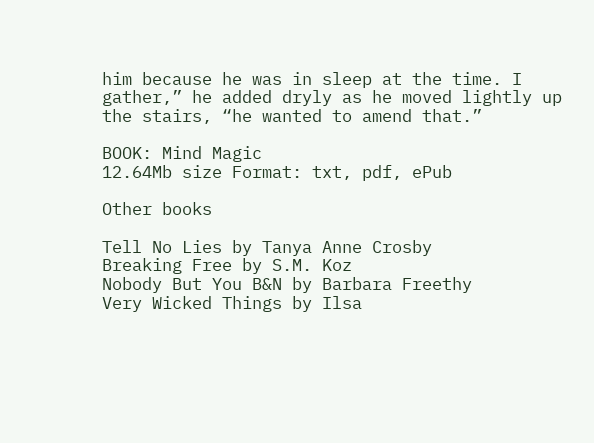him because he was in sleep at the time. I gather,” he added dryly as he moved lightly up the stairs, “he wanted to amend that.”

BOOK: Mind Magic
12.64Mb size Format: txt, pdf, ePub

Other books

Tell No Lies by Tanya Anne Crosby
Breaking Free by S.M. Koz
Nobody But You B&N by Barbara Freethy
Very Wicked Things by Ilsa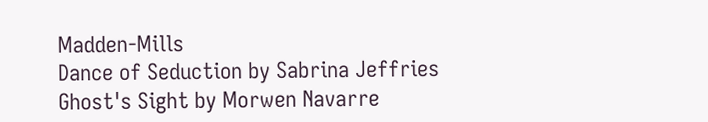Madden-Mills
Dance of Seduction by Sabrina Jeffries
Ghost's Sight by Morwen Navarre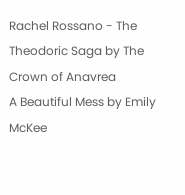Rachel Rossano - The Theodoric Saga by The Crown of Anavrea
A Beautiful Mess by Emily McKee